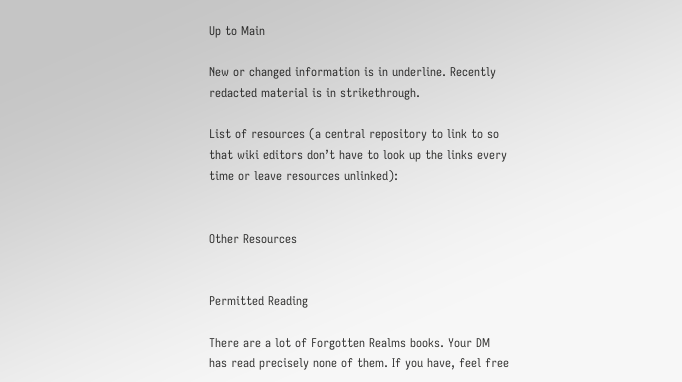Up to Main

New or changed information is in underline. Recently redacted material is in strikethrough.

List of resources (a central repository to link to so that wiki editors don’t have to look up the links every time or leave resources unlinked):


Other Resources


Permitted Reading

There are a lot of Forgotten Realms books. Your DM has read precisely none of them. If you have, feel free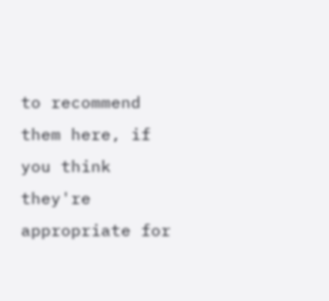to recommend them here, if you think they're appropriate for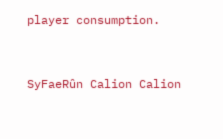player consumption.


SyFaeRûn Calion Calion